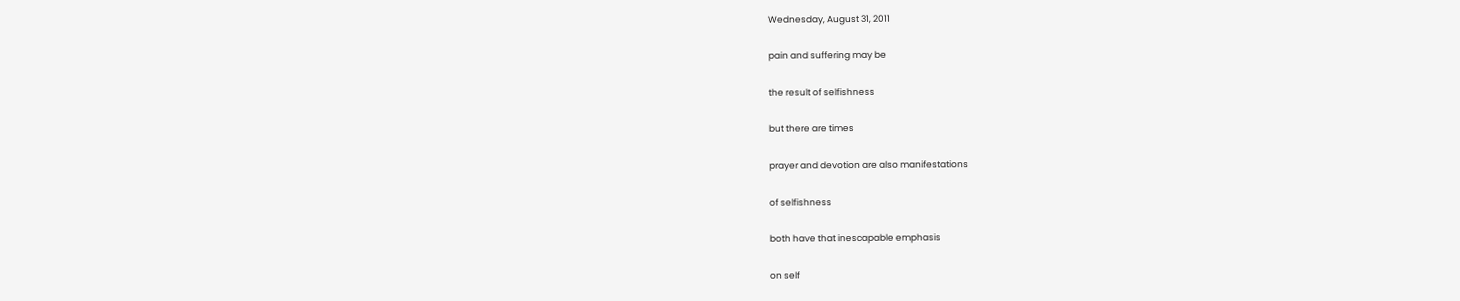Wednesday, August 31, 2011

pain and suffering may be

the result of selfishness

but there are times

prayer and devotion are also manifestations

of selfishness

both have that inescapable emphasis

on self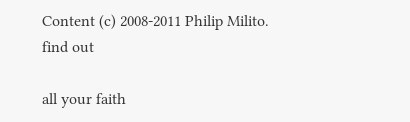Content (c) 2008-2011 Philip Milito.
find out

all your faith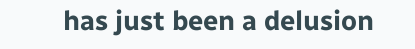has just been a delusion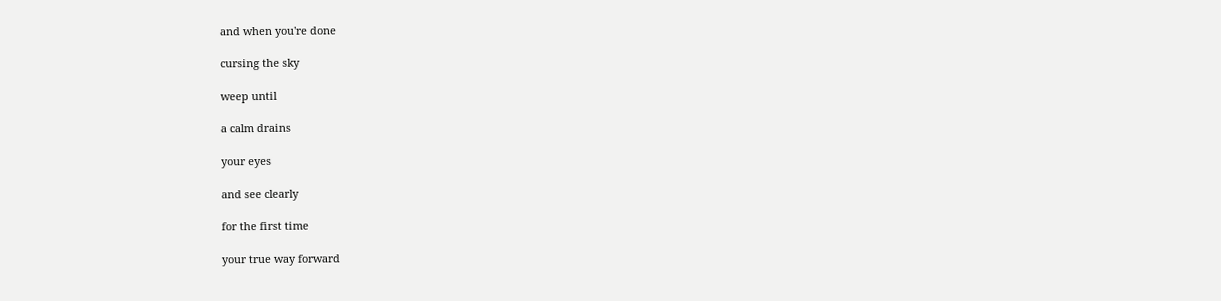and when you're done

cursing the sky

weep until

a calm drains

your eyes

and see clearly

for the first time

your true way forward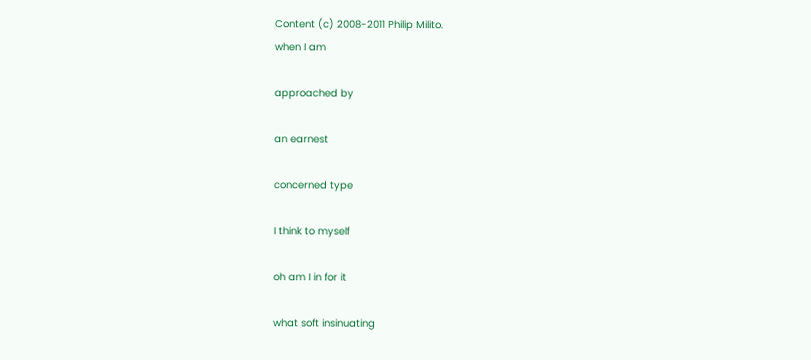Content (c) 2008-2011 Philip Milito.
when I am

approached by

an earnest

concerned type

I think to myself

oh am I in for it

what soft insinuating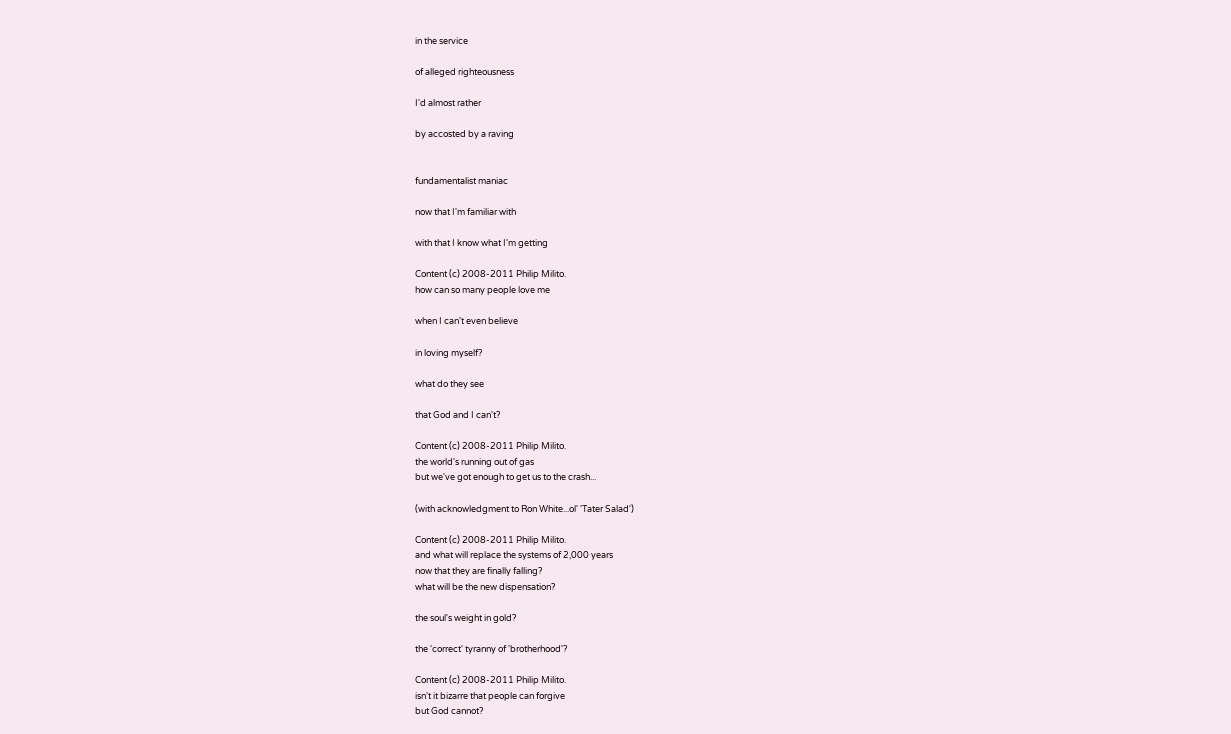in the service

of alleged righteousness

I'd almost rather

by accosted by a raving


fundamentalist maniac

now that I'm familiar with

with that I know what I'm getting

Content (c) 2008-2011 Philip Milito.
how can so many people love me

when I can't even believe

in loving myself?

what do they see

that God and I can't?

Content (c) 2008-2011 Philip Milito.
the world's running out of gas
but we've got enough to get us to the crash...

(with acknowledgment to Ron White...ol' 'Tater Salad')

Content (c) 2008-2011 Philip Milito.
and what will replace the systems of 2,000 years
now that they are finally falling?
what will be the new dispensation?

the soul's weight in gold?

the 'correct' tyranny of 'brotherhood'?

Content (c) 2008-2011 Philip Milito.
isn't it bizarre that people can forgive
but God cannot?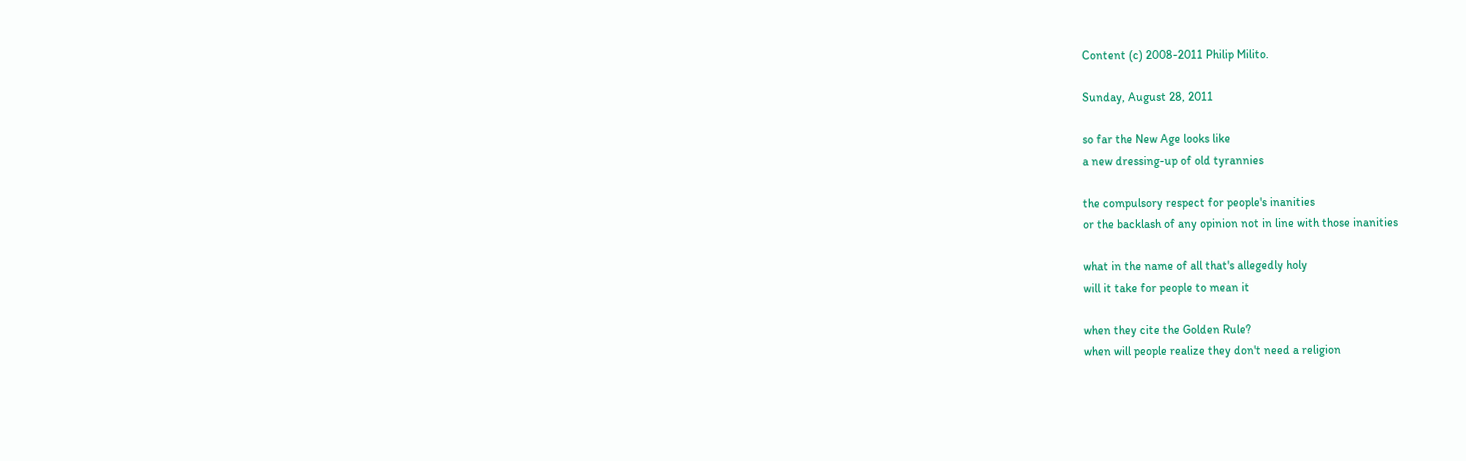Content (c) 2008-2011 Philip Milito.

Sunday, August 28, 2011

so far the New Age looks like
a new dressing-up of old tyrannies

the compulsory respect for people's inanities
or the backlash of any opinion not in line with those inanities

what in the name of all that's allegedly holy
will it take for people to mean it

when they cite the Golden Rule?
when will people realize they don't need a religion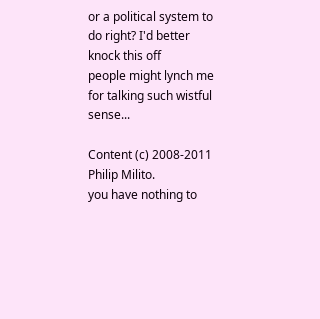or a political system to do right? I'd better knock this off
people might lynch me for talking such wistful sense...

Content (c) 2008-2011 Philip Milito.
you have nothing to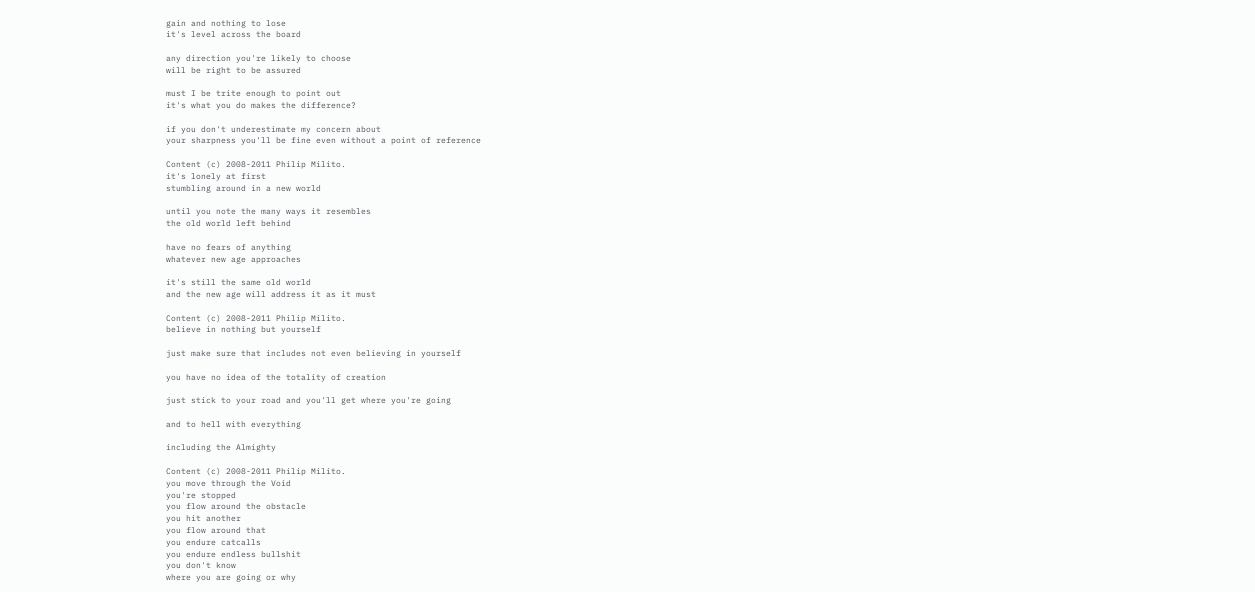gain and nothing to lose
it's level across the board

any direction you're likely to choose
will be right to be assured

must I be trite enough to point out
it's what you do makes the difference?

if you don't underestimate my concern about
your sharpness you'll be fine even without a point of reference

Content (c) 2008-2011 Philip Milito.
it's lonely at first
stumbling around in a new world

until you note the many ways it resembles
the old world left behind

have no fears of anything
whatever new age approaches

it's still the same old world
and the new age will address it as it must

Content (c) 2008-2011 Philip Milito.
believe in nothing but yourself

just make sure that includes not even believing in yourself

you have no idea of the totality of creation

just stick to your road and you'll get where you're going

and to hell with everything

including the Almighty

Content (c) 2008-2011 Philip Milito.
you move through the Void
you're stopped
you flow around the obstacle
you hit another
you flow around that
you endure catcalls
you endure endless bullshit
you don't know
where you are going or why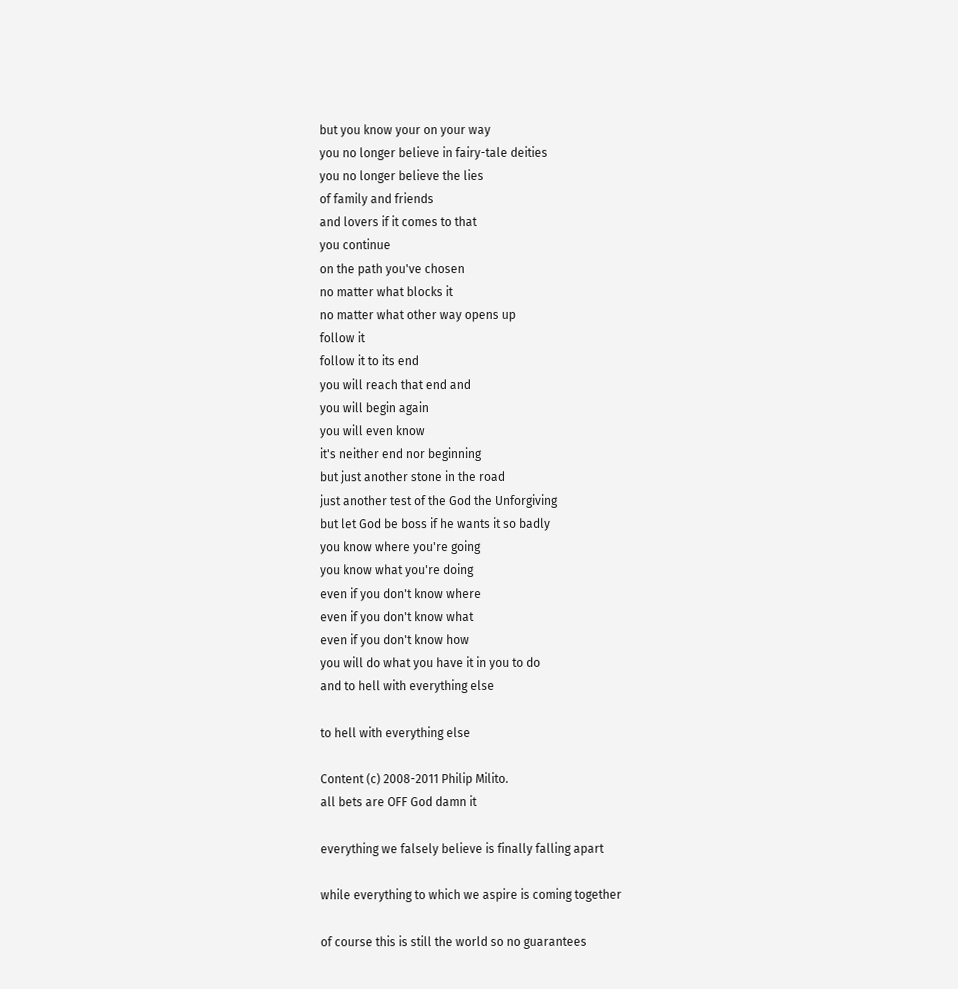but you know your on your way
you no longer believe in fairy-tale deities
you no longer believe the lies
of family and friends
and lovers if it comes to that
you continue
on the path you've chosen
no matter what blocks it
no matter what other way opens up
follow it
follow it to its end
you will reach that end and
you will begin again
you will even know
it's neither end nor beginning
but just another stone in the road
just another test of the God the Unforgiving
but let God be boss if he wants it so badly
you know where you're going
you know what you're doing
even if you don't know where
even if you don't know what
even if you don't know how
you will do what you have it in you to do
and to hell with everything else

to hell with everything else

Content (c) 2008-2011 Philip Milito.
all bets are OFF God damn it

everything we falsely believe is finally falling apart

while everything to which we aspire is coming together

of course this is still the world so no guarantees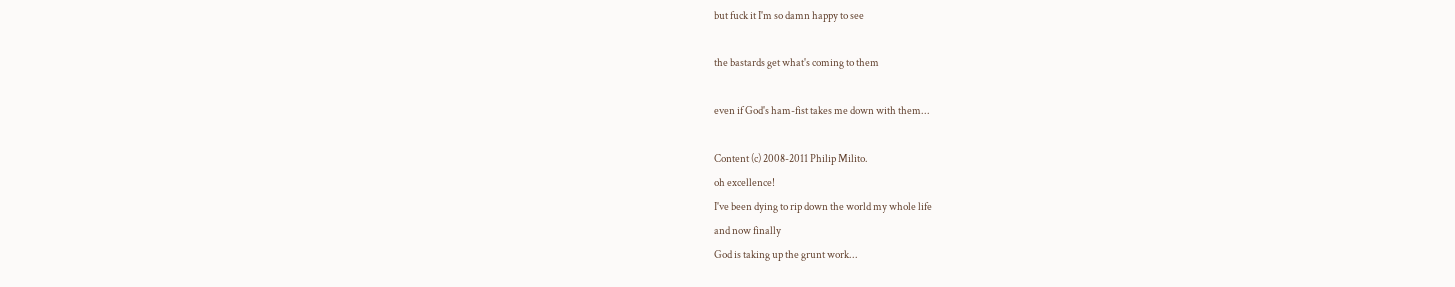but fuck it I'm so damn happy to see

the bastards get what's coming to them

even if God's ham-fist takes me down with them...

Content (c) 2008-2011 Philip Milito.
oh excellence!
I've been dying to rip down the world my whole life
and now finally
God is taking up the grunt work...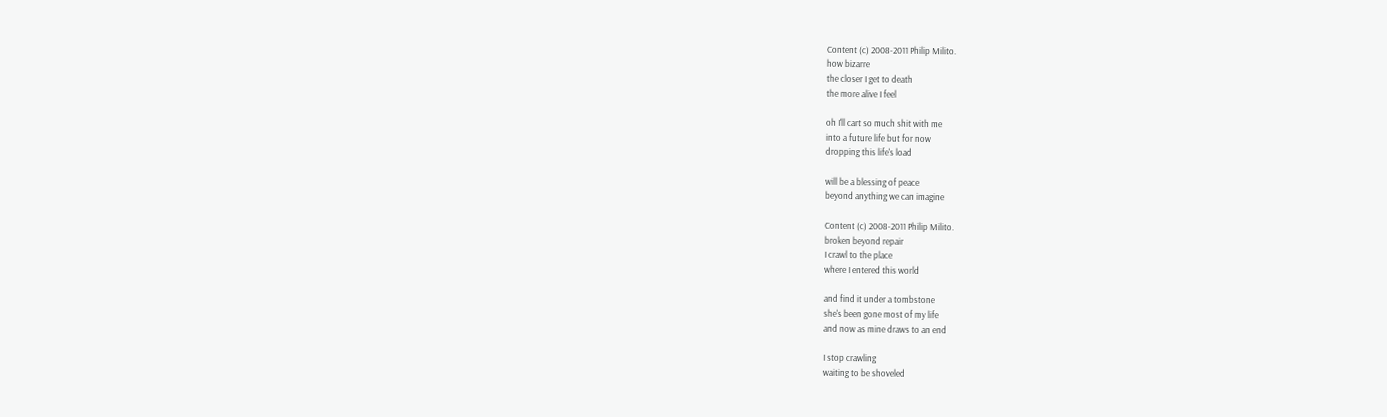Content (c) 2008-2011 Philip Milito.
how bizarre
the closer I get to death
the more alive I feel

oh I'll cart so much shit with me
into a future life but for now
dropping this life's load

will be a blessing of peace
beyond anything we can imagine

Content (c) 2008-2011 Philip Milito.
broken beyond repair
I crawl to the place
where I entered this world

and find it under a tombstone
she's been gone most of my life
and now as mine draws to an end

I stop crawling
waiting to be shoveled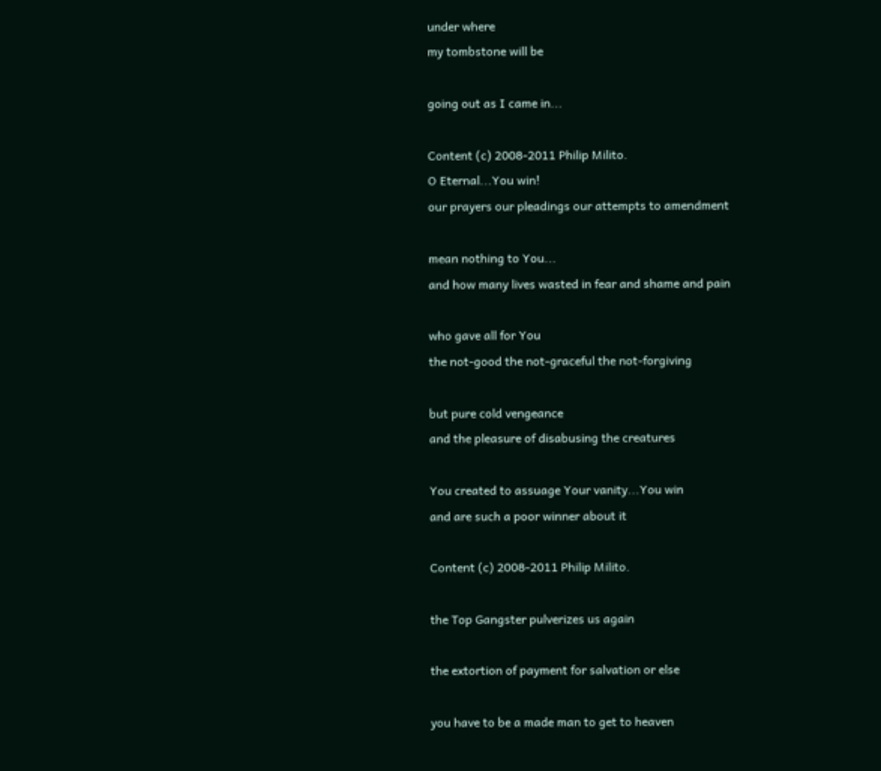under where
my tombstone will be

going out as I came in...

Content (c) 2008-2011 Philip Milito.
O Eternal...You win!
our prayers our pleadings our attempts to amendment

mean nothing to You...
and how many lives wasted in fear and shame and pain

who gave all for You
the not-good the not-graceful the not-forgiving

but pure cold vengeance
and the pleasure of disabusing the creatures

You created to assuage Your vanity...You win
and are such a poor winner about it

Content (c) 2008-2011 Philip Milito.

the Top Gangster pulverizes us again

the extortion of payment for salvation or else

you have to be a made man to get to heaven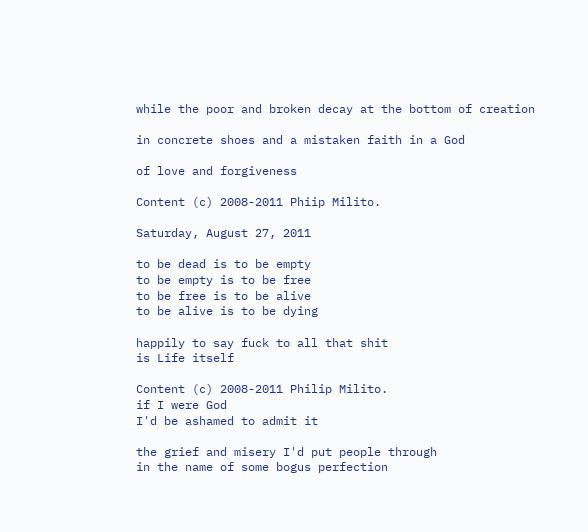while the poor and broken decay at the bottom of creation

in concrete shoes and a mistaken faith in a God

of love and forgiveness

Content (c) 2008-2011 Phiip Milito.

Saturday, August 27, 2011

to be dead is to be empty
to be empty is to be free
to be free is to be alive
to be alive is to be dying

happily to say fuck to all that shit
is Life itself

Content (c) 2008-2011 Philip Milito.
if I were God
I'd be ashamed to admit it

the grief and misery I'd put people through
in the name of some bogus perfection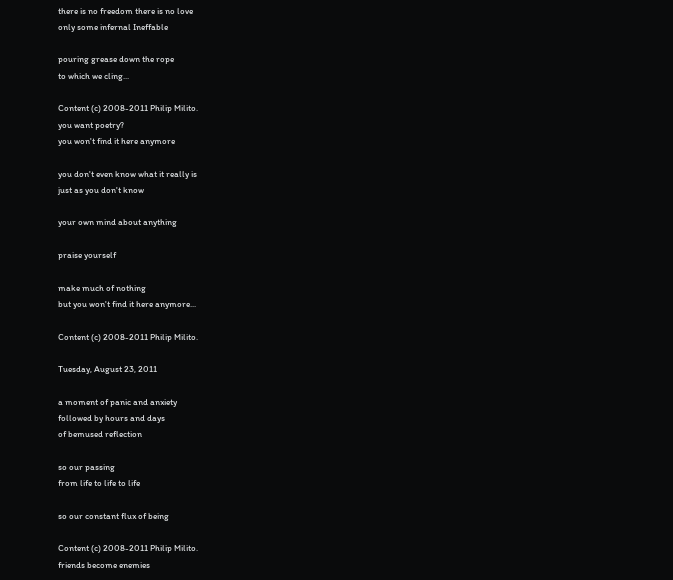there is no freedom there is no love
only some infernal Ineffable

pouring grease down the rope
to which we cling...

Content (c) 2008-2011 Philip Milito.
you want poetry?
you won't find it here anymore

you don't even know what it really is
just as you don't know

your own mind about anything

praise yourself

make much of nothing
but you won't find it here anymore...

Content (c) 2008-2011 Philip Milito.

Tuesday, August 23, 2011

a moment of panic and anxiety
followed by hours and days
of bemused reflection

so our passing
from life to life to life

so our constant flux of being

Content (c) 2008-2011 Philip Milito.
friends become enemies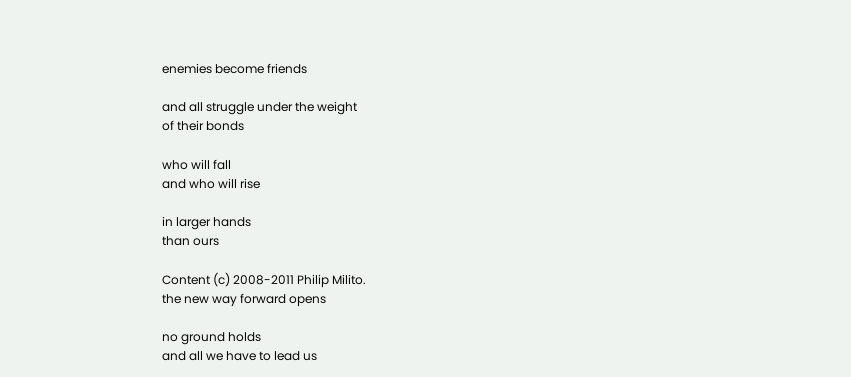enemies become friends

and all struggle under the weight
of their bonds

who will fall
and who will rise

in larger hands
than ours

Content (c) 2008-2011 Philip Milito.
the new way forward opens

no ground holds
and all we have to lead us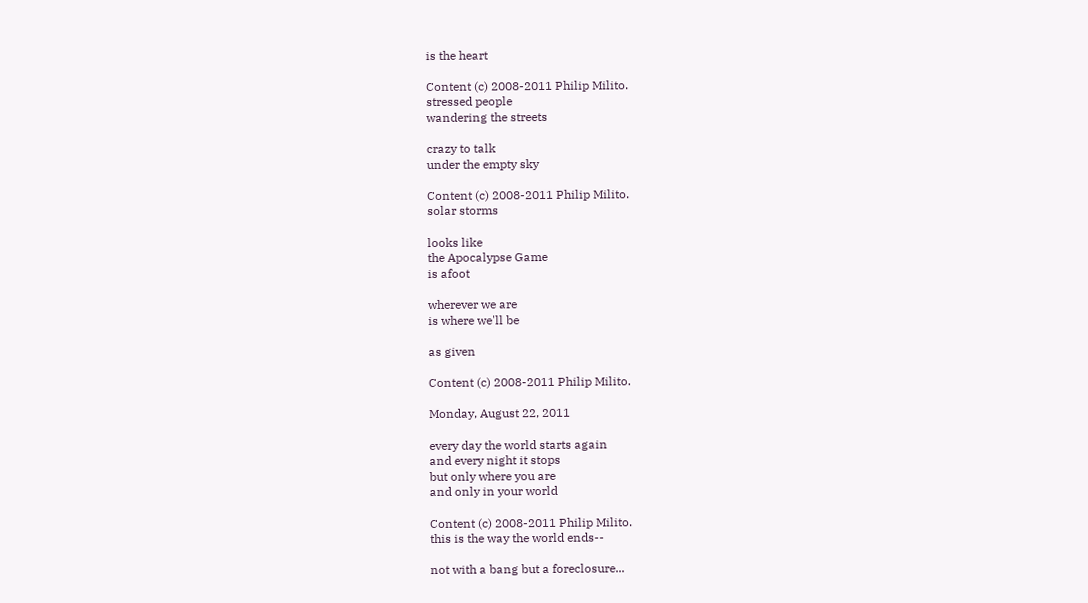is the heart

Content (c) 2008-2011 Philip Milito.
stressed people
wandering the streets

crazy to talk
under the empty sky

Content (c) 2008-2011 Philip Milito.
solar storms

looks like
the Apocalypse Game
is afoot

wherever we are
is where we'll be

as given

Content (c) 2008-2011 Philip Milito.

Monday, August 22, 2011

every day the world starts again
and every night it stops
but only where you are
and only in your world

Content (c) 2008-2011 Philip Milito.
this is the way the world ends--

not with a bang but a foreclosure...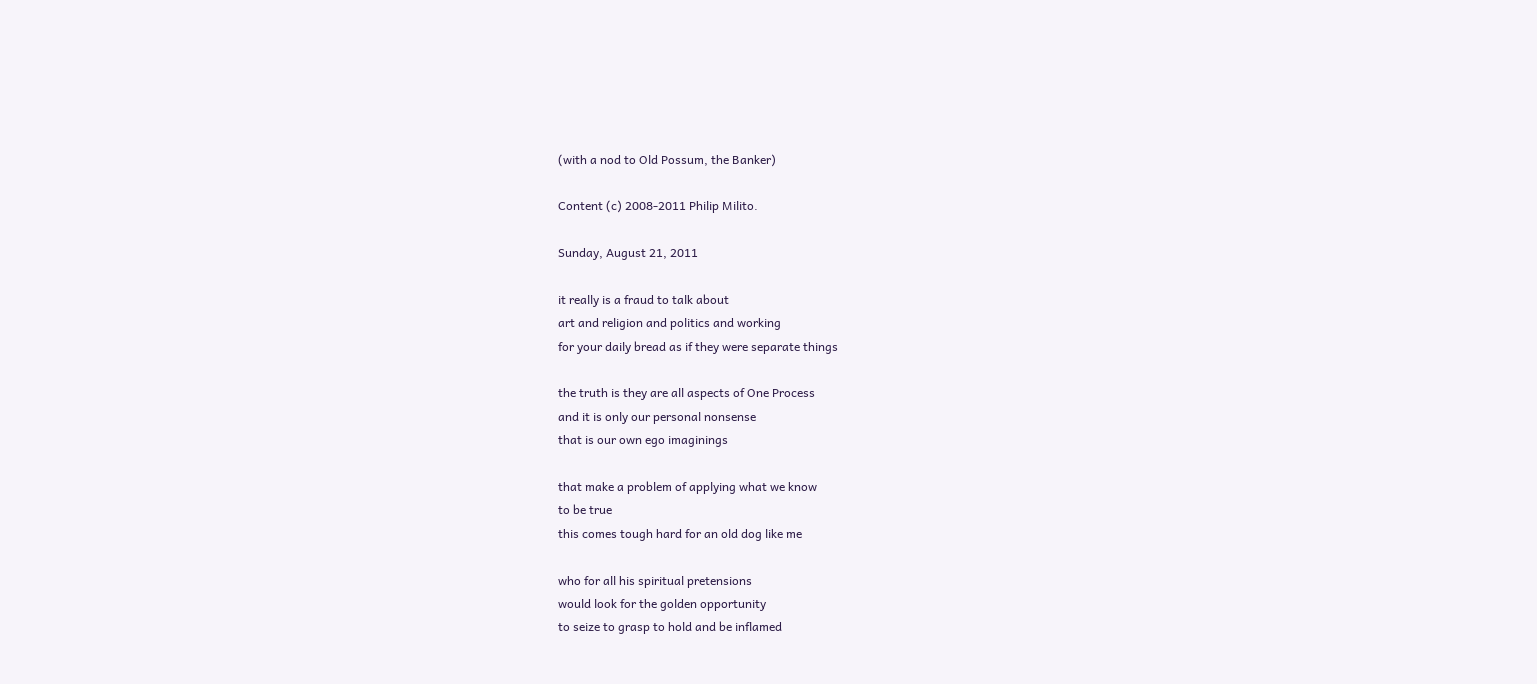(with a nod to Old Possum, the Banker)

Content (c) 2008-2011 Philip Milito.

Sunday, August 21, 2011

it really is a fraud to talk about
art and religion and politics and working
for your daily bread as if they were separate things

the truth is they are all aspects of One Process
and it is only our personal nonsense
that is our own ego imaginings

that make a problem of applying what we know
to be true
this comes tough hard for an old dog like me

who for all his spiritual pretensions
would look for the golden opportunity
to seize to grasp to hold and be inflamed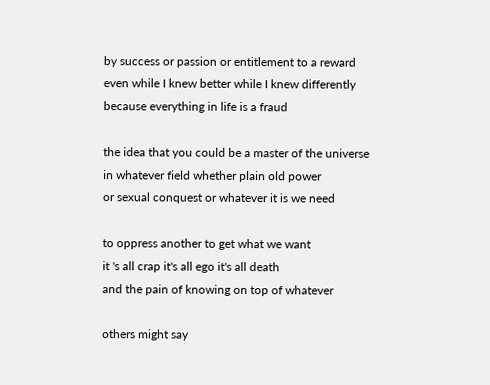by success or passion or entitlement to a reward
even while I knew better while I knew differently
because everything in life is a fraud

the idea that you could be a master of the universe
in whatever field whether plain old power
or sexual conquest or whatever it is we need

to oppress another to get what we want
it 's all crap it's all ego it's all death
and the pain of knowing on top of whatever

others might say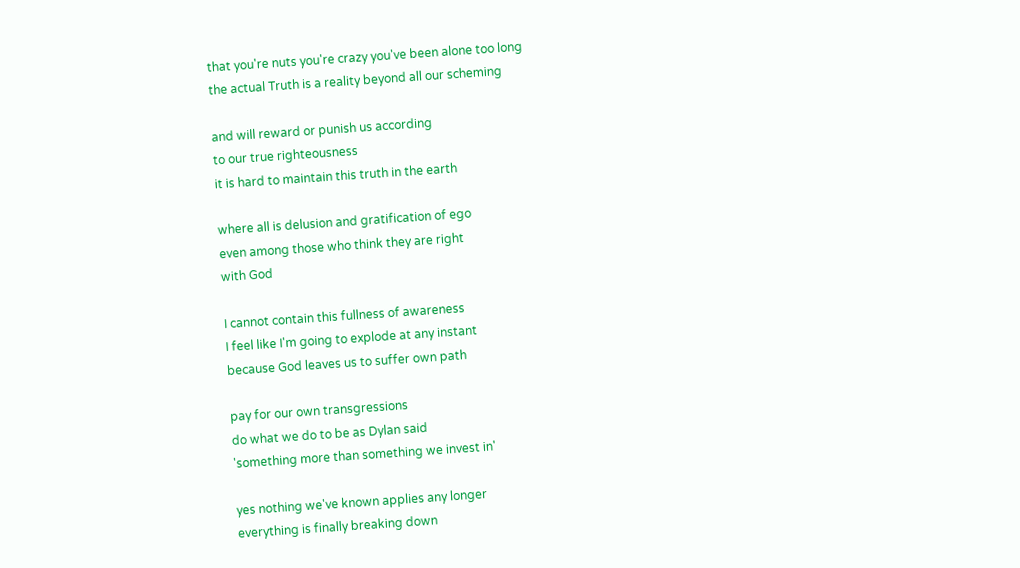that you're nuts you're crazy you've been alone too long
the actual Truth is a reality beyond all our scheming

and will reward or punish us according
to our true righteousness
it is hard to maintain this truth in the earth

where all is delusion and gratification of ego
even among those who think they are right
with God

I cannot contain this fullness of awareness
I feel like I'm going to explode at any instant
because God leaves us to suffer own path

pay for our own transgressions
do what we do to be as Dylan said
'something more than something we invest in'

yes nothing we've known applies any longer
everything is finally breaking down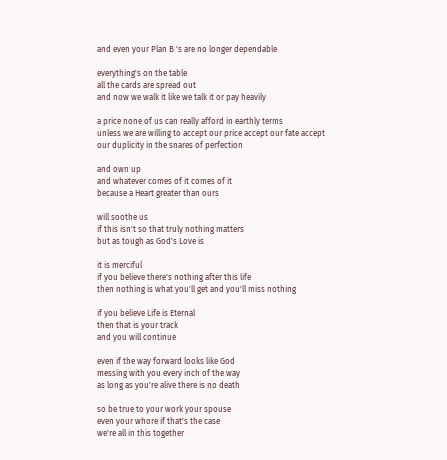and even your Plan B 's are no longer dependable

everything's on the table
all the cards are spread out
and now we walk it like we talk it or pay heavily

a price none of us can really afford in earthly terms
unless we are willing to accept our price accept our fate accept
our duplicity in the snares of perfection

and own up
and whatever comes of it comes of it
because a Heart greater than ours

will soothe us
if this isn't so that truly nothing matters
but as tough as God's Love is

it is merciful
if you believe there's nothing after this life
then nothing is what you'll get and you'll miss nothing

if you believe Life is Eternal
then that is your track
and you will continue

even if the way forward looks like God
messing with you every inch of the way
as long as you're alive there is no death

so be true to your work your spouse
even your whore if that's the case
we're all in this together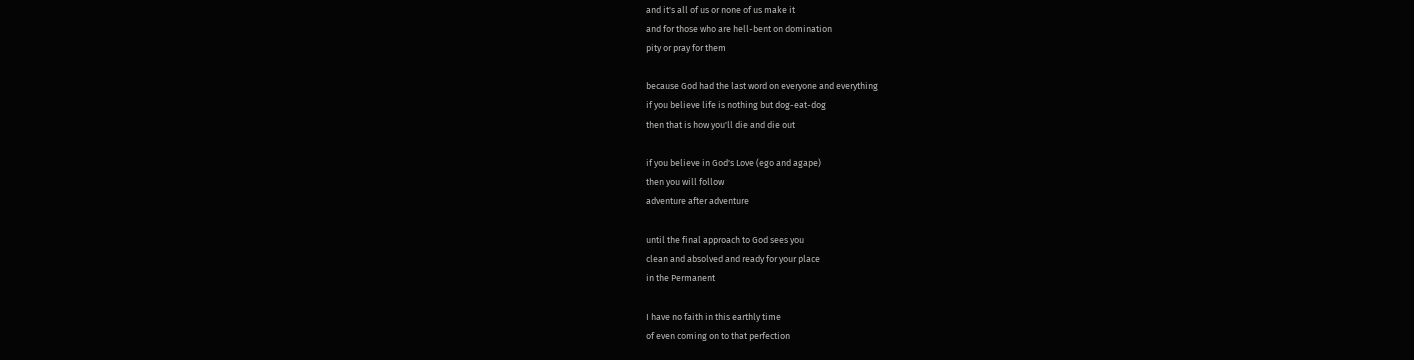and it's all of us or none of us make it
and for those who are hell-bent on domination
pity or pray for them

because God had the last word on everyone and everything
if you believe life is nothing but dog-eat-dog
then that is how you'll die and die out

if you believe in God's Love (ego and agape)
then you will follow
adventure after adventure

until the final approach to God sees you
clean and absolved and ready for your place
in the Permanent

I have no faith in this earthly time
of even coming on to that perfection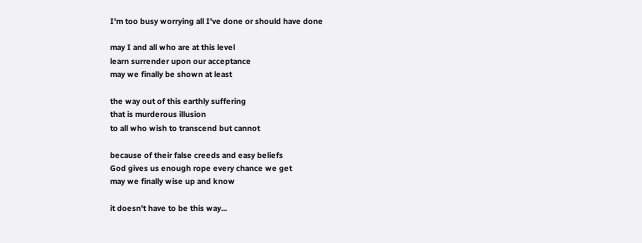I'm too busy worrying all I've done or should have done

may I and all who are at this level
learn surrender upon our acceptance
may we finally be shown at least

the way out of this earthly suffering
that is murderous illusion
to all who wish to transcend but cannot

because of their false creeds and easy beliefs
God gives us enough rope every chance we get
may we finally wise up and know

it doesn't have to be this way...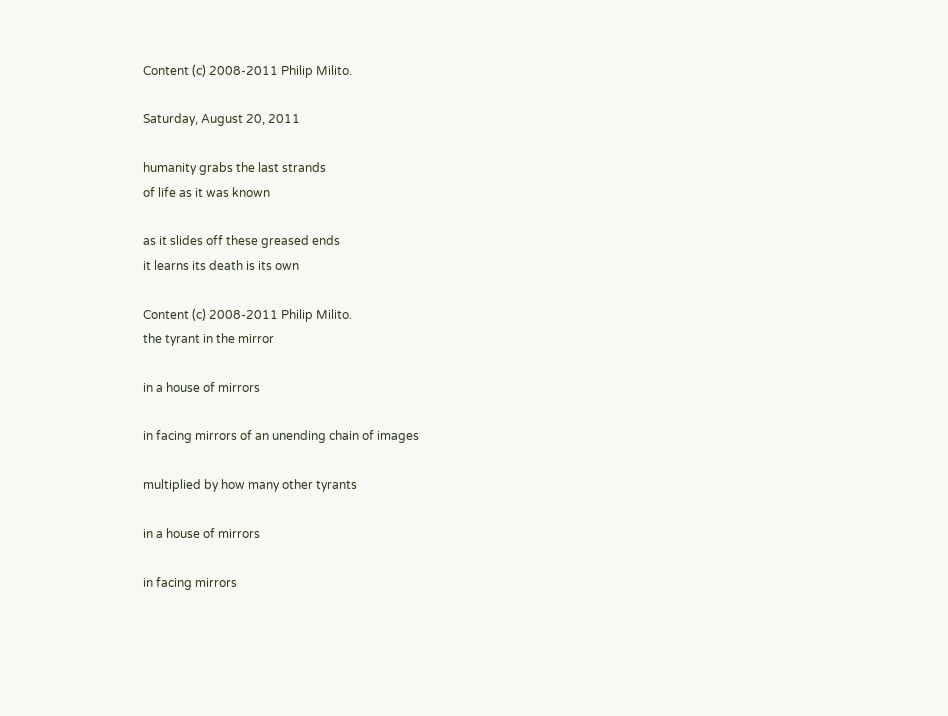Content (c) 2008-2011 Philip Milito.

Saturday, August 20, 2011

humanity grabs the last strands
of life as it was known

as it slides off these greased ends
it learns its death is its own

Content (c) 2008-2011 Philip Milito.
the tyrant in the mirror

in a house of mirrors

in facing mirrors of an unending chain of images

multiplied by how many other tyrants

in a house of mirrors

in facing mirrors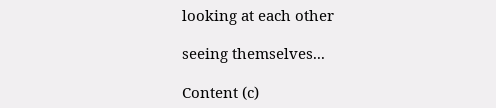looking at each other

seeing themselves...

Content (c)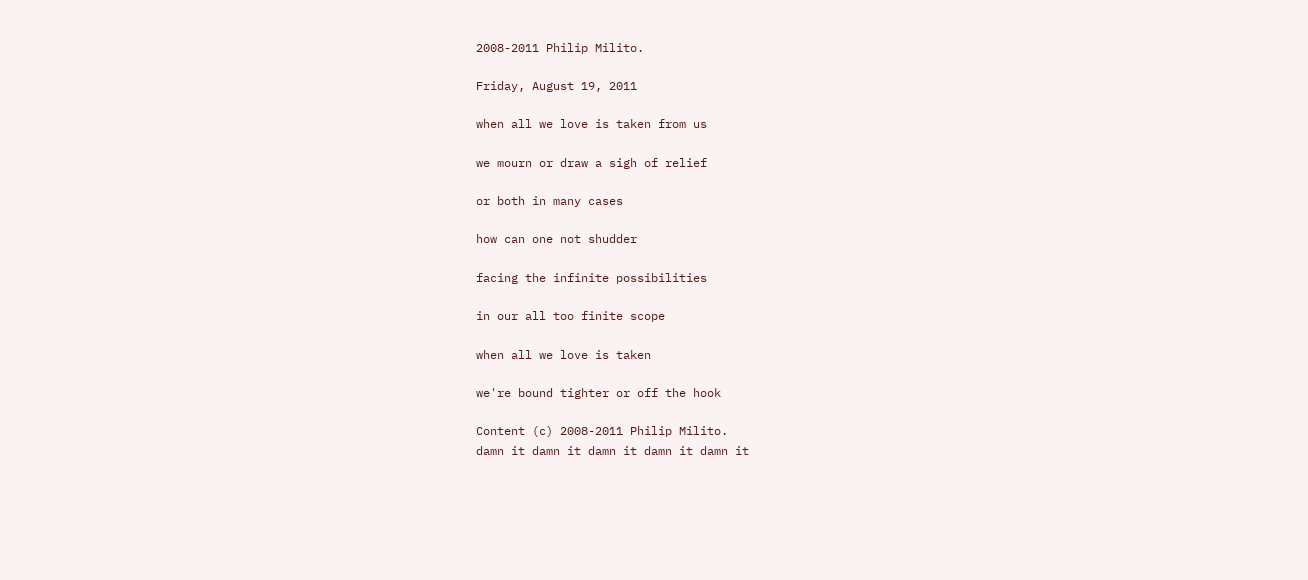2008-2011 Philip Milito.

Friday, August 19, 2011

when all we love is taken from us

we mourn or draw a sigh of relief

or both in many cases

how can one not shudder

facing the infinite possibilities

in our all too finite scope

when all we love is taken

we're bound tighter or off the hook

Content (c) 2008-2011 Philip Milito.
damn it damn it damn it damn it damn it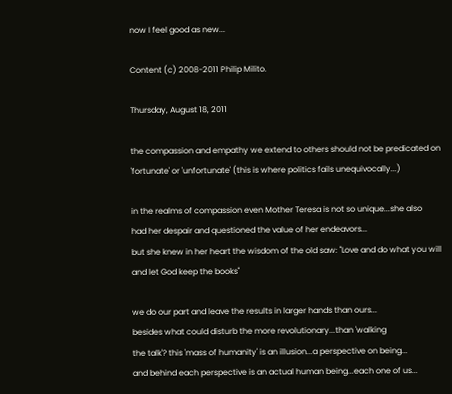now I feel good as new...

Content (c) 2008-2011 Philip Milito.

Thursday, August 18, 2011

the compassion and empathy we extend to others should not be predicated on
'fortunate' or 'unfortunate' (this is where politics fails unequivocally...)

in the realms of compassion even Mother Teresa is not so unique...she also
had her despair and questioned the value of her endeavors...
but she knew in her heart the wisdom of the old saw: "Love and do what you will
and let God keep the books"

we do our part and leave the results in larger hands than ours...
besides what could disturb the more revolutionary...than 'walking
the talk'? this 'mass of humanity' is an illusion...a perspective on being...
and behind each perspective is an actual human being...each one of us...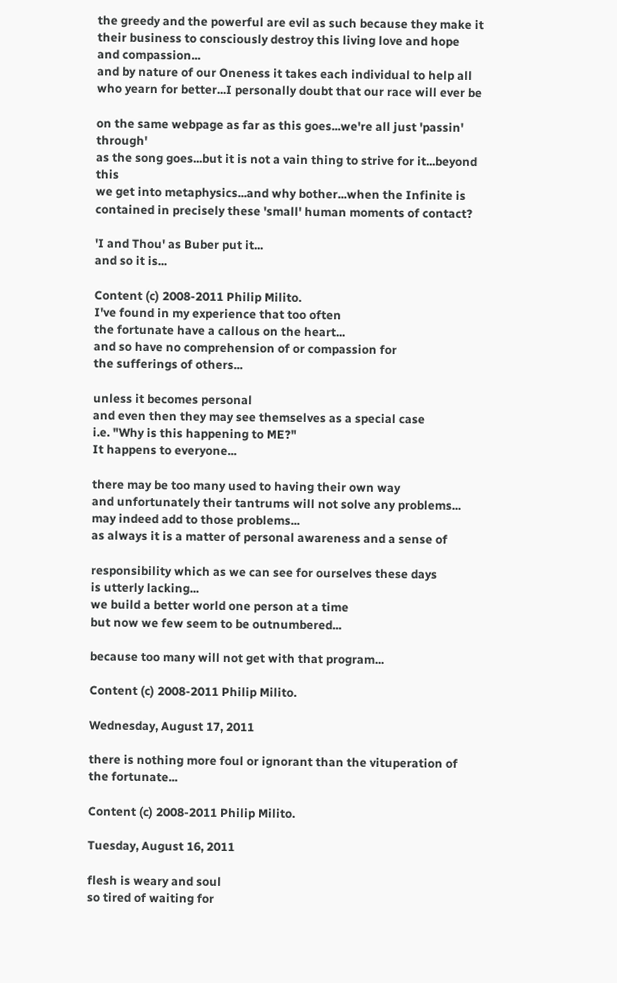the greedy and the powerful are evil as such because they make it
their business to consciously destroy this living love and hope and compassion...
and by nature of our Oneness it takes each individual to help all
who yearn for better...I personally doubt that our race will ever be

on the same webpage as far as this goes...we're all just 'passin' through'
as the song goes...but it is not a vain thing to strive for it...beyond this
we get into metaphysics...and why bother...when the Infinite is
contained in precisely these 'small' human moments of contact?

'I and Thou' as Buber put it...
and so it is...

Content (c) 2008-2011 Philip Milito.
I've found in my experience that too often
the fortunate have a callous on the heart...
and so have no comprehension of or compassion for
the sufferings of others...

unless it becomes personal
and even then they may see themselves as a special case
i.e. "Why is this happening to ME?"
It happens to everyone...

there may be too many used to having their own way
and unfortunately their tantrums will not solve any problems...
may indeed add to those problems...
as always it is a matter of personal awareness and a sense of

responsibility which as we can see for ourselves these days
is utterly lacking...
we build a better world one person at a time
but now we few seem to be outnumbered...

because too many will not get with that program...

Content (c) 2008-2011 Philip Milito.

Wednesday, August 17, 2011

there is nothing more foul or ignorant than the vituperation of the fortunate...

Content (c) 2008-2011 Philip Milito.

Tuesday, August 16, 2011

flesh is weary and soul
so tired of waiting for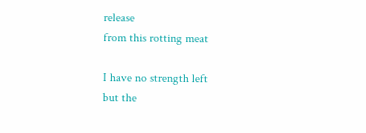release
from this rotting meat

I have no strength left
but the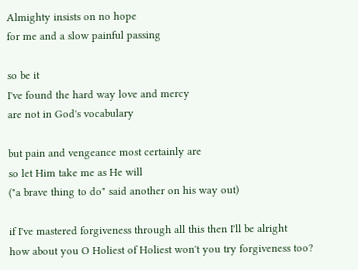Almighty insists on no hope
for me and a slow painful passing

so be it
I've found the hard way love and mercy
are not in God's vocabulary

but pain and vengeance most certainly are
so let Him take me as He will
("a brave thing to do" said another on his way out)

if I've mastered forgiveness through all this then I'll be alright
how about you O Holiest of Holiest won't you try forgiveness too?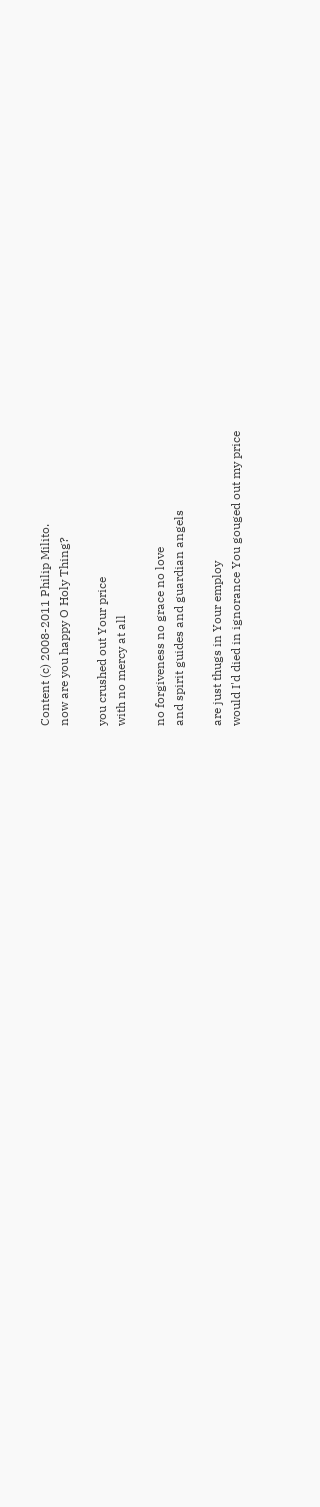Content (c) 2008-2011 Philip Milito.
now are you happy O Holy Thing?

you crushed out Your price
with no mercy at all

no forgiveness no grace no love
and spirit guides and guardian angels

are just thugs in Your employ
would I'd died in ignorance You gouged out my price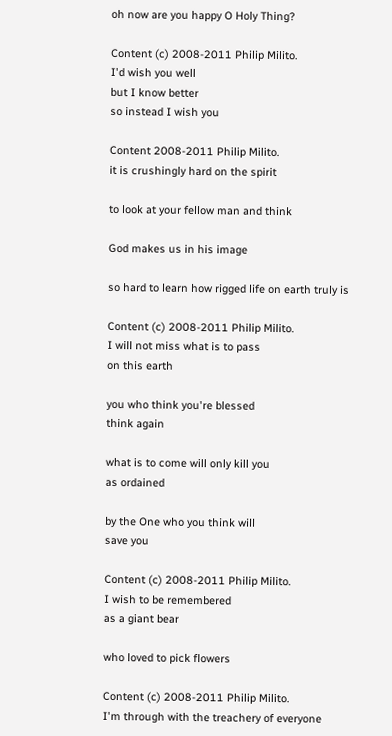oh now are you happy O Holy Thing?

Content (c) 2008-2011 Philip Milito.
I'd wish you well
but I know better
so instead I wish you

Content 2008-2011 Philip Milito.
it is crushingly hard on the spirit

to look at your fellow man and think

God makes us in his image

so hard to learn how rigged life on earth truly is

Content (c) 2008-2011 Philip Milito.
I will not miss what is to pass
on this earth

you who think you're blessed
think again

what is to come will only kill you
as ordained

by the One who you think will
save you

Content (c) 2008-2011 Philip Milito.
I wish to be remembered
as a giant bear

who loved to pick flowers

Content (c) 2008-2011 Philip Milito.
I'm through with the treachery of everyone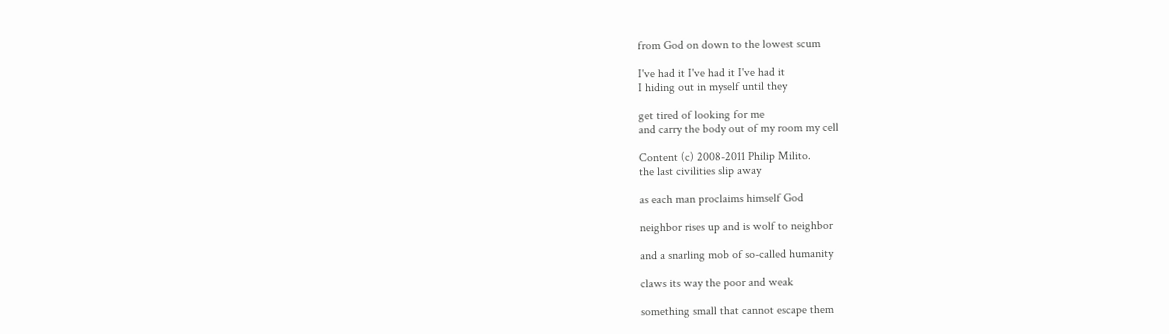from God on down to the lowest scum

I've had it I've had it I've had it
I hiding out in myself until they

get tired of looking for me
and carry the body out of my room my cell

Content (c) 2008-2011 Philip Milito.
the last civilities slip away

as each man proclaims himself God

neighbor rises up and is wolf to neighbor

and a snarling mob of so-called humanity

claws its way the poor and weak

something small that cannot escape them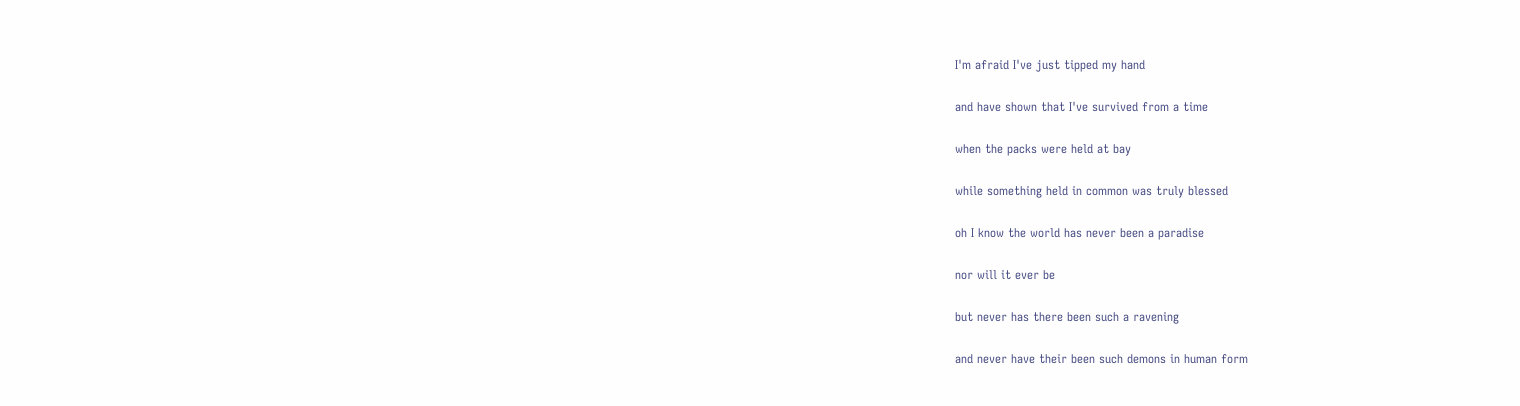I'm afraid I've just tipped my hand

and have shown that I've survived from a time

when the packs were held at bay

while something held in common was truly blessed

oh I know the world has never been a paradise

nor will it ever be

but never has there been such a ravening

and never have their been such demons in human form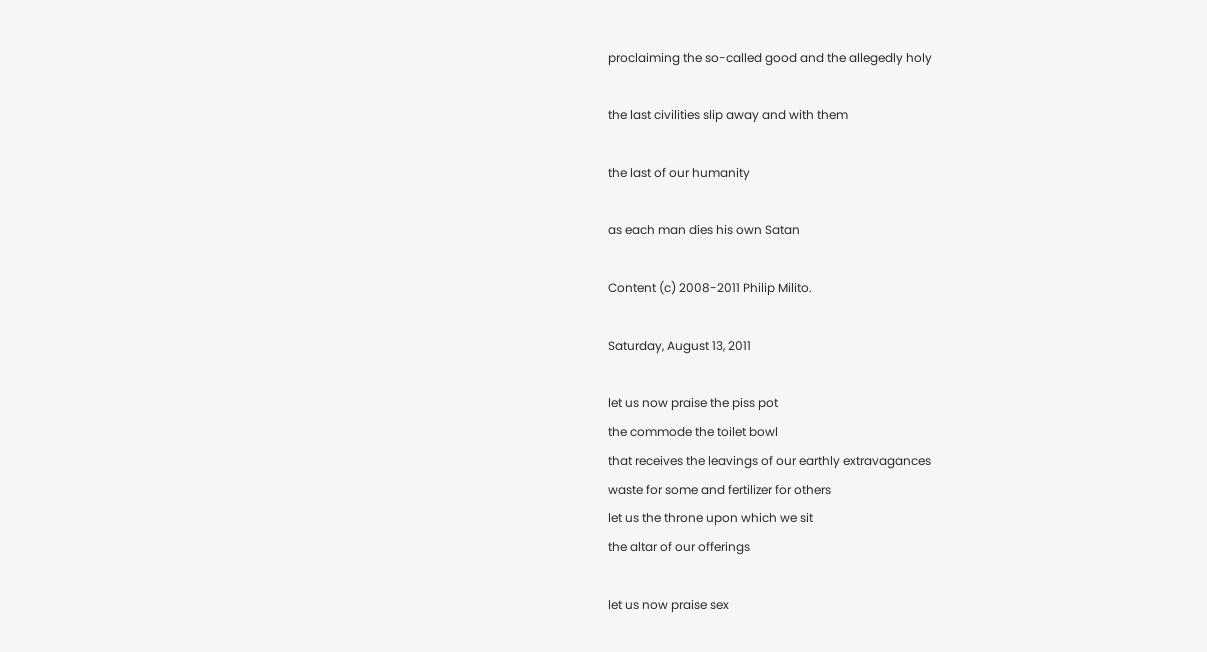proclaiming the so-called good and the allegedly holy

the last civilities slip away and with them

the last of our humanity

as each man dies his own Satan

Content (c) 2008-2011 Philip Milito.

Saturday, August 13, 2011

let us now praise the piss pot
the commode the toilet bowl
that receives the leavings of our earthly extravagances
waste for some and fertilizer for others
let us the throne upon which we sit
the altar of our offerings

let us now praise sex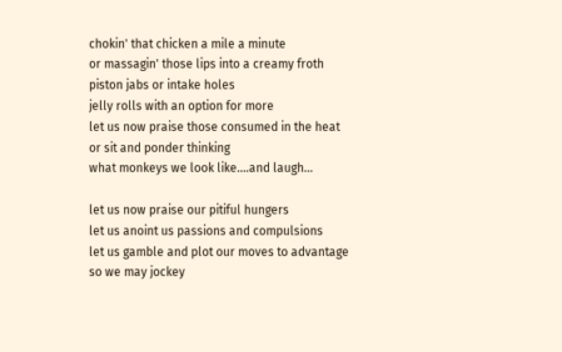chokin' that chicken a mile a minute
or massagin' those lips into a creamy froth
piston jabs or intake holes
jelly rolls with an option for more
let us now praise those consumed in the heat
or sit and ponder thinking
what monkeys we look like....and laugh...

let us now praise our pitiful hungers
let us anoint us passions and compulsions
let us gamble and plot our moves to advantage
so we may jockey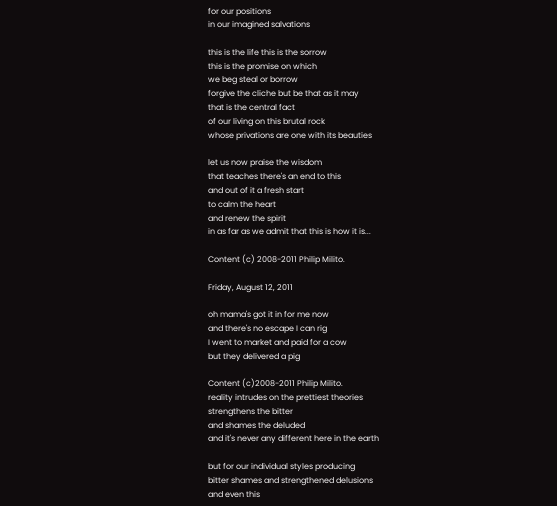for our positions
in our imagined salvations

this is the life this is the sorrow
this is the promise on which
we beg steal or borrow
forgive the cliche but be that as it may
that is the central fact
of our living on this brutal rock
whose privations are one with its beauties

let us now praise the wisdom
that teaches there's an end to this
and out of it a fresh start
to calm the heart
and renew the spirit
in as far as we admit that this is how it is...

Content (c) 2008-2011 Philip Milito.

Friday, August 12, 2011

oh mama's got it in for me now
and there's no escape I can rig
I went to market and paid for a cow
but they delivered a pig

Content (c)2008-2011 Philip Milito.
reality intrudes on the prettiest theories
strengthens the bitter
and shames the deluded
and it's never any different here in the earth

but for our individual styles producing
bitter shames and strengthened delusions
and even this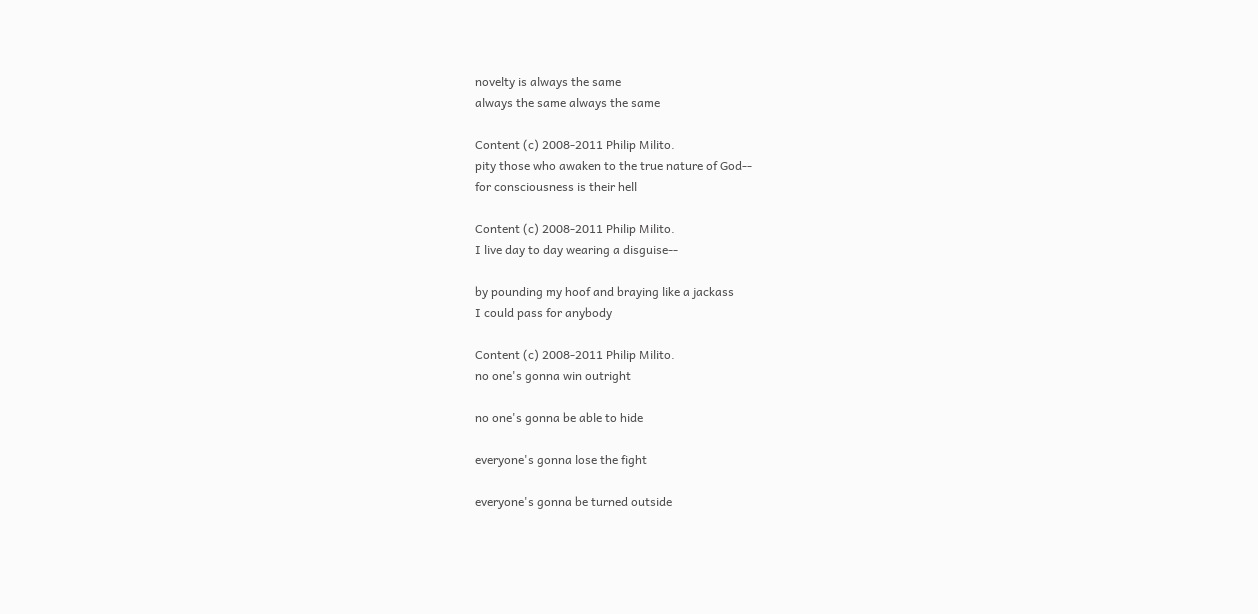novelty is always the same
always the same always the same

Content (c) 2008-2011 Philip Milito.
pity those who awaken to the true nature of God--
for consciousness is their hell

Content (c) 2008-2011 Philip Milito.
I live day to day wearing a disguise--

by pounding my hoof and braying like a jackass
I could pass for anybody

Content (c) 2008-2011 Philip Milito.
no one's gonna win outright

no one's gonna be able to hide

everyone's gonna lose the fight

everyone's gonna be turned outside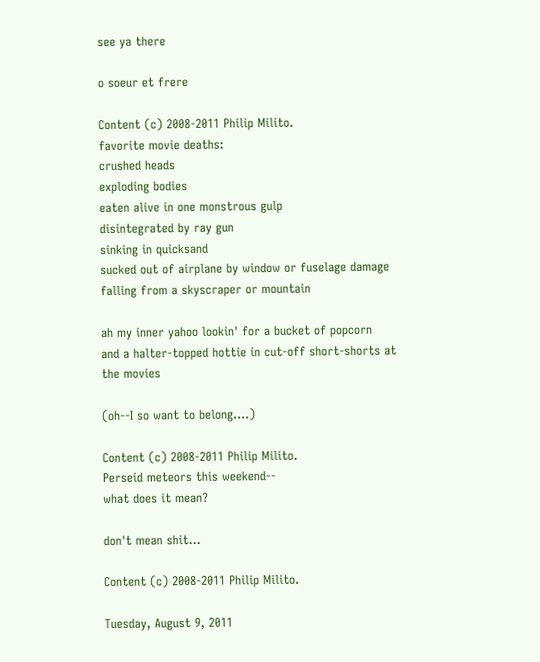see ya there

o soeur et frere

Content (c) 2008-2011 Philip Milito.
favorite movie deaths:
crushed heads
exploding bodies
eaten alive in one monstrous gulp
disintegrated by ray gun
sinking in quicksand
sucked out of airplane by window or fuselage damage
falling from a skyscraper or mountain

ah my inner yahoo lookin' for a bucket of popcorn
and a halter-topped hottie in cut-off short-shorts at the movies

(oh--I so want to belong....)

Content (c) 2008-2011 Philip Milito.
Perseid meteors this weekend--
what does it mean?

don't mean shit...

Content (c) 2008-2011 Philip Milito.

Tuesday, August 9, 2011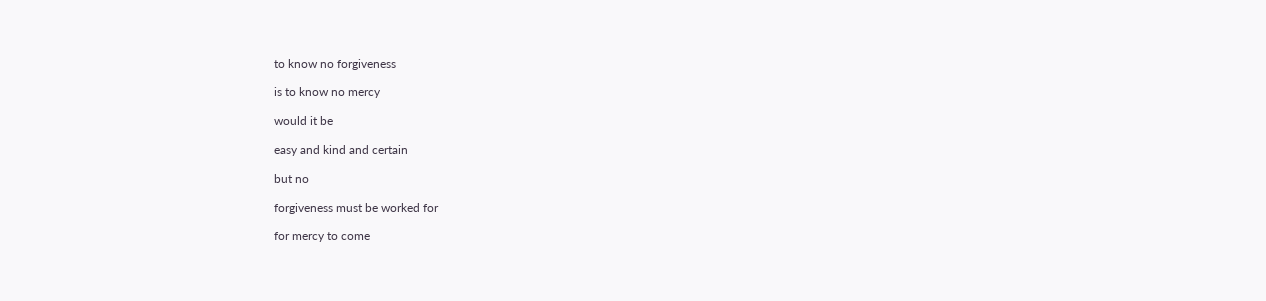to know no forgiveness

is to know no mercy

would it be

easy and kind and certain

but no

forgiveness must be worked for

for mercy to come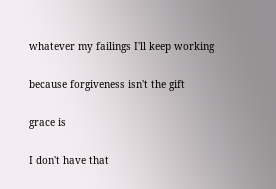whatever my failings I'll keep working

because forgiveness isn't the gift

grace is

I don't have that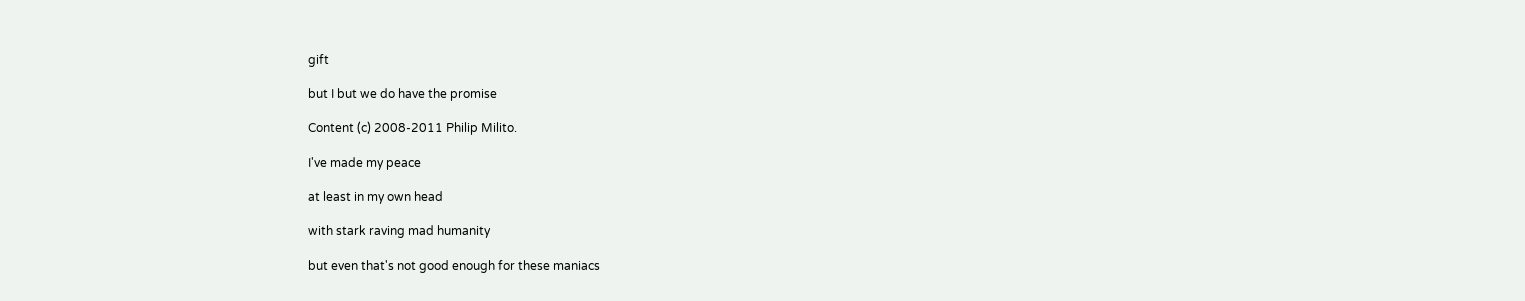gift

but I but we do have the promise

Content (c) 2008-2011 Philip Milito.

I've made my peace

at least in my own head

with stark raving mad humanity

but even that's not good enough for these maniacs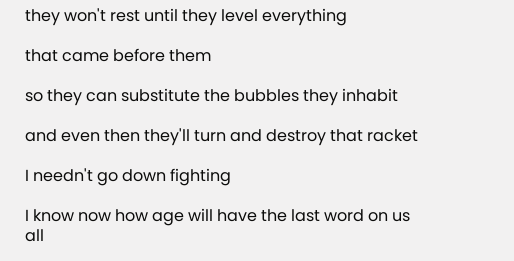they won't rest until they level everything

that came before them

so they can substitute the bubbles they inhabit

and even then they'll turn and destroy that racket

I needn't go down fighting

I know now how age will have the last word on us all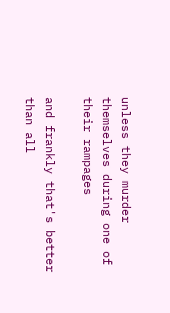unless they murder themselves during one of their rampages

and frankly that's better than all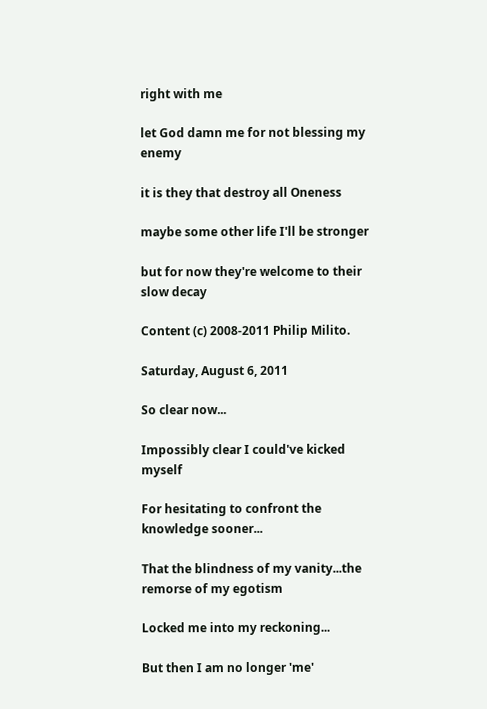right with me

let God damn me for not blessing my enemy

it is they that destroy all Oneness

maybe some other life I'll be stronger

but for now they're welcome to their slow decay

Content (c) 2008-2011 Philip Milito.

Saturday, August 6, 2011

So clear now...

Impossibly clear I could've kicked myself

For hesitating to confront the knowledge sooner...

That the blindness of my vanity...the remorse of my egotism

Locked me into my reckoning...

But then I am no longer 'me'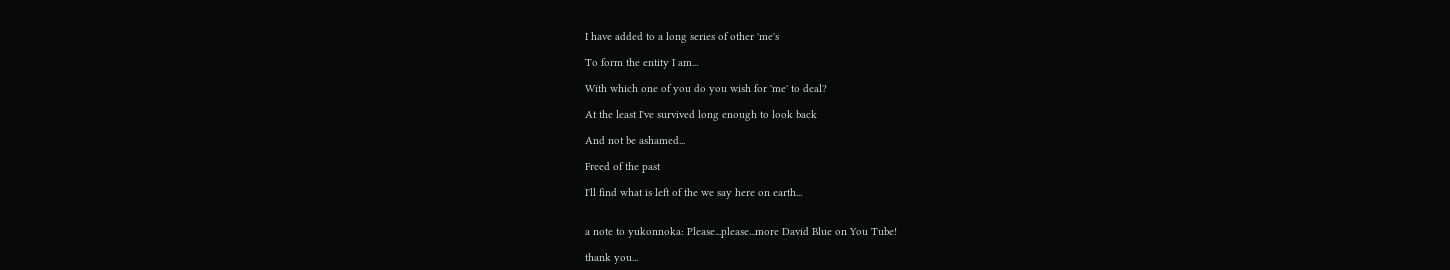I have added to a long series of other 'me's

To form the entity I am...

With which one of you do you wish for 'me' to deal?

At the least I've survived long enough to look back

And not be ashamed...

Freed of the past

I'll find what is left of the we say here on earth...


a note to yukonnoka: Please...please...more David Blue on You Tube!

thank you...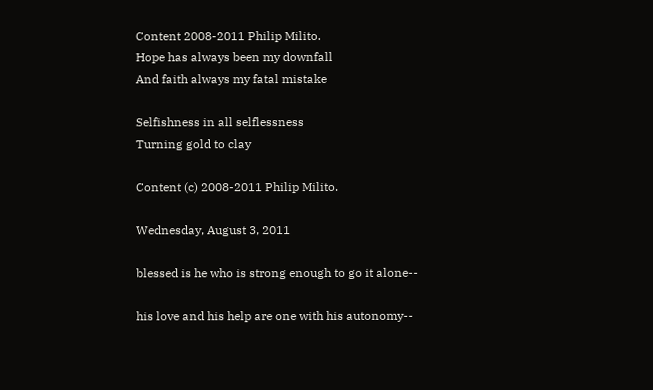Content 2008-2011 Philip Milito.
Hope has always been my downfall
And faith always my fatal mistake

Selfishness in all selflessness
Turning gold to clay

Content (c) 2008-2011 Philip Milito.

Wednesday, August 3, 2011

blessed is he who is strong enough to go it alone--

his love and his help are one with his autonomy--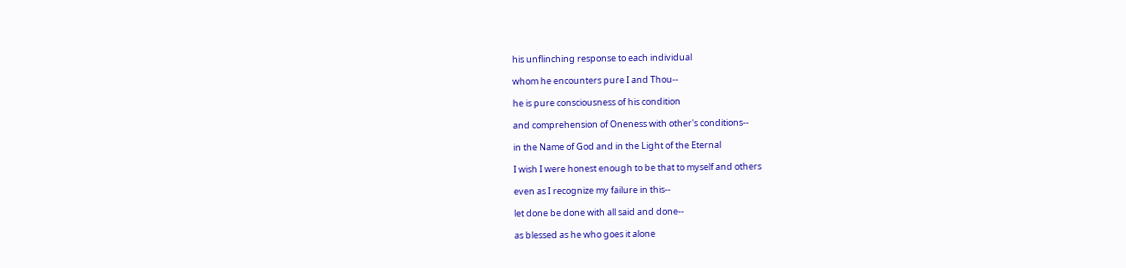his unflinching response to each individual

whom he encounters pure I and Thou--

he is pure consciousness of his condition

and comprehension of Oneness with other's conditions--

in the Name of God and in the Light of the Eternal

I wish I were honest enough to be that to myself and others

even as I recognize my failure in this--

let done be done with all said and done--

as blessed as he who goes it alone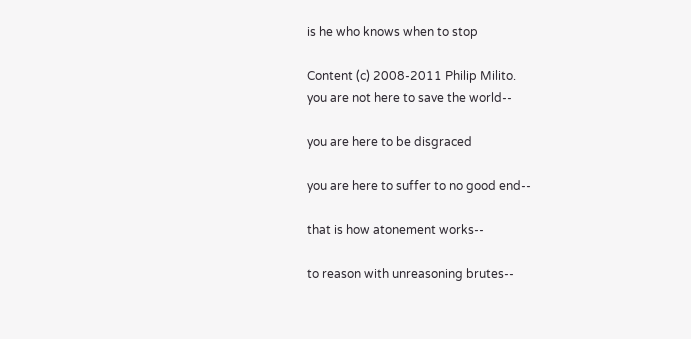is he who knows when to stop

Content (c) 2008-2011 Philip Milito.
you are not here to save the world--

you are here to be disgraced

you are here to suffer to no good end--

that is how atonement works--

to reason with unreasoning brutes--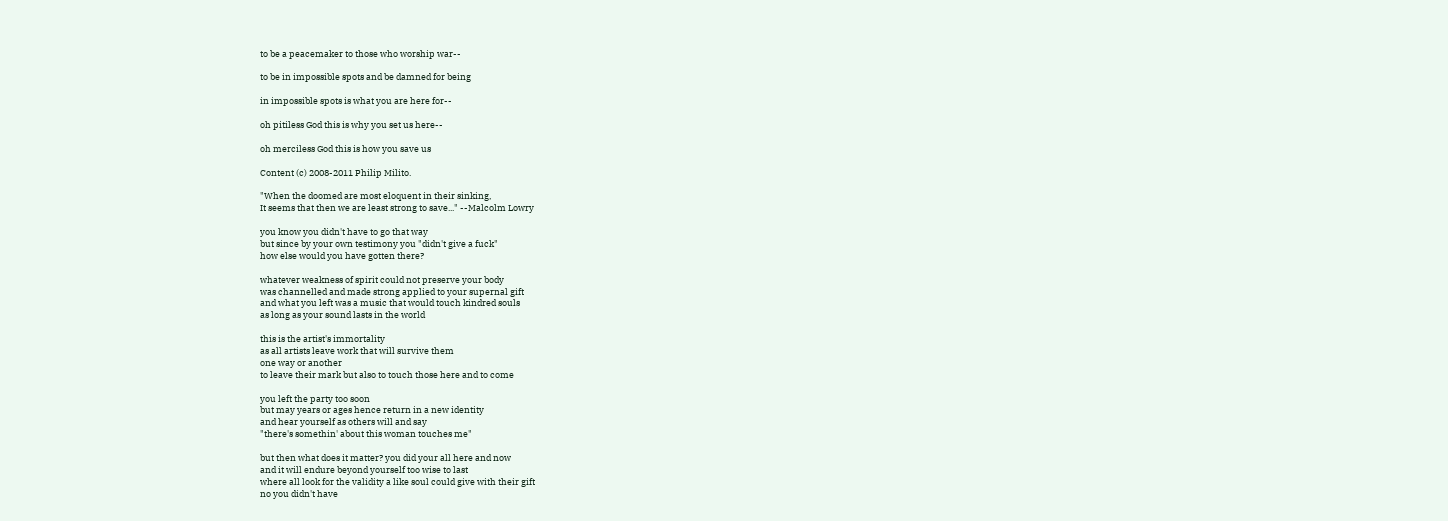to be a peacemaker to those who worship war--

to be in impossible spots and be damned for being

in impossible spots is what you are here for--

oh pitiless God this is why you set us here--

oh merciless God this is how you save us

Content (c) 2008-2011 Philip Milito.

"When the doomed are most eloquent in their sinking,
It seems that then we are least strong to save..." --Malcolm Lowry

you know you didn't have to go that way
but since by your own testimony you "didn't give a fuck"
how else would you have gotten there?

whatever weakness of spirit could not preserve your body
was channelled and made strong applied to your supernal gift
and what you left was a music that would touch kindred souls
as long as your sound lasts in the world

this is the artist's immortality
as all artists leave work that will survive them
one way or another
to leave their mark but also to touch those here and to come

you left the party too soon
but may years or ages hence return in a new identity
and hear yourself as others will and say
"there's somethin' about this woman touches me"

but then what does it matter? you did your all here and now
and it will endure beyond yourself too wise to last
where all look for the validity a like soul could give with their gift
no you didn't have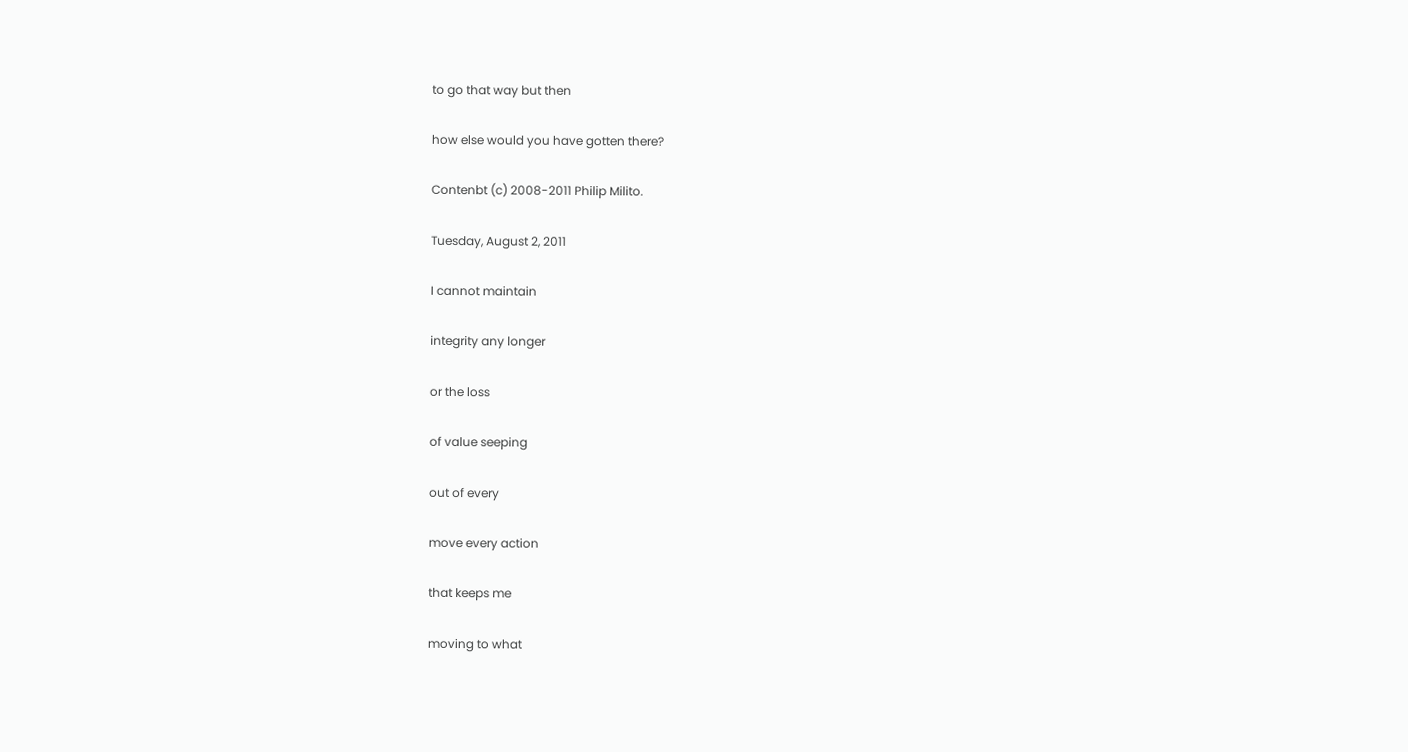to go that way but then

how else would you have gotten there?

Contenbt (c) 2008-2011 Philip Milito.

Tuesday, August 2, 2011

I cannot maintain

integrity any longer

or the loss

of value seeping

out of every

move every action

that keeps me

moving to what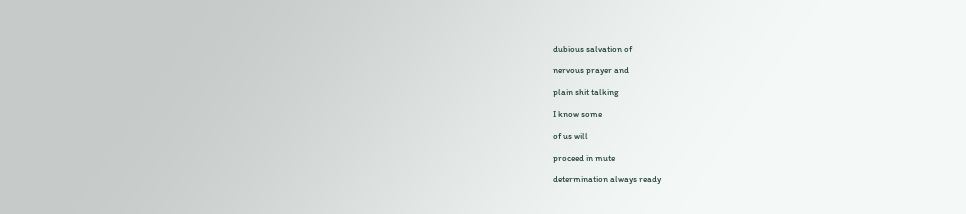dubious salvation of

nervous prayer and

plain shit talking

I know some

of us will

proceed in mute

determination always ready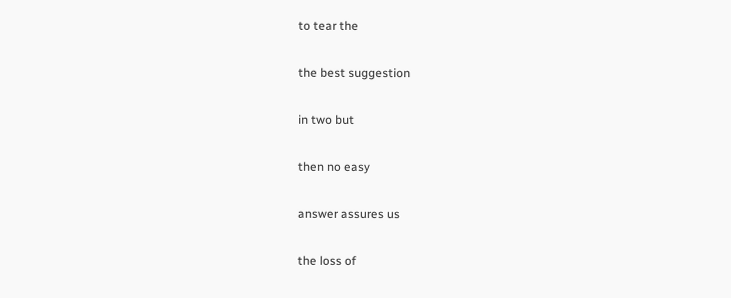to tear the

the best suggestion

in two but

then no easy

answer assures us

the loss of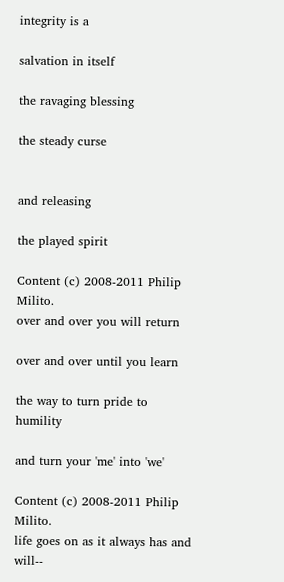integrity is a

salvation in itself

the ravaging blessing

the steady curse


and releasing

the played spirit

Content (c) 2008-2011 Philip Milito.
over and over you will return

over and over until you learn

the way to turn pride to humility

and turn your 'me' into 'we'

Content (c) 2008-2011 Philip Milito.
life goes on as it always has and will--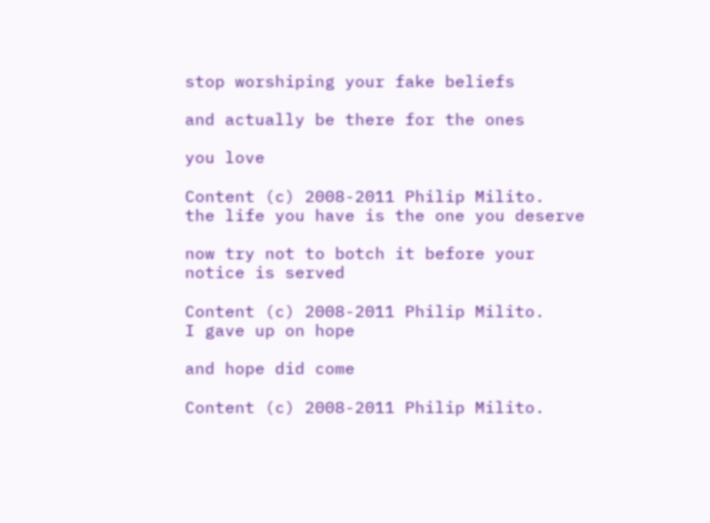stop worshiping your fake beliefs

and actually be there for the ones

you love

Content (c) 2008-2011 Philip Milito.
the life you have is the one you deserve

now try not to botch it before your notice is served

Content (c) 2008-2011 Philip Milito.
I gave up on hope

and hope did come

Content (c) 2008-2011 Philip Milito.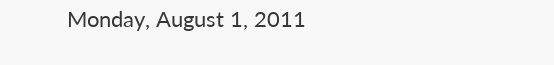Monday, August 1, 2011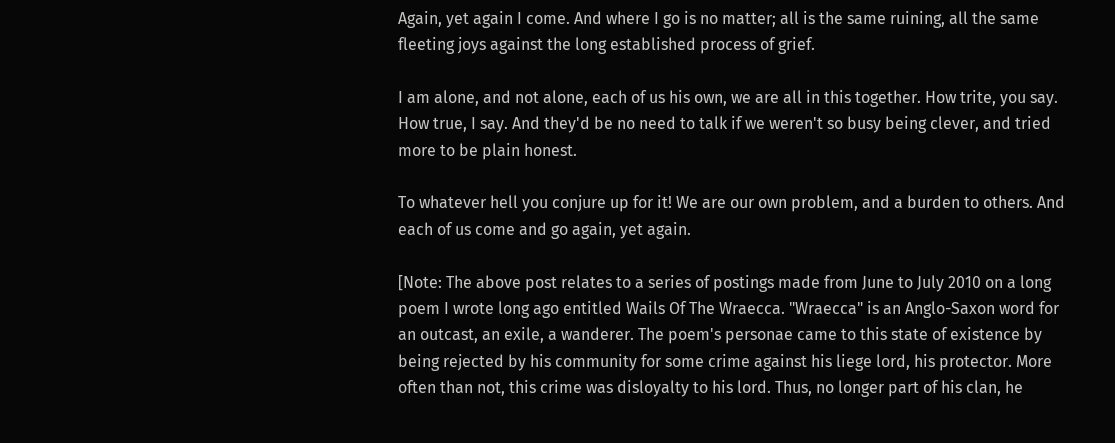Again, yet again I come. And where I go is no matter; all is the same ruining, all the same fleeting joys against the long established process of grief.

I am alone, and not alone, each of us his own, we are all in this together. How trite, you say. How true, I say. And they'd be no need to talk if we weren't so busy being clever, and tried more to be plain honest.

To whatever hell you conjure up for it! We are our own problem, and a burden to others. And each of us come and go again, yet again.

[Note: The above post relates to a series of postings made from June to July 2010 on a long poem I wrote long ago entitled Wails Of The Wraecca. "Wraecca" is an Anglo-Saxon word for an outcast, an exile, a wanderer. The poem's personae came to this state of existence by being rejected by his community for some crime against his liege lord, his protector. More often than not, this crime was disloyalty to his lord. Thus, no longer part of his clan, he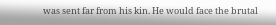was sent far from his kin. He would face the brutal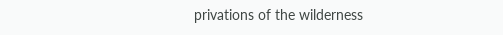privations of the wilderness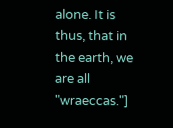alone. It is thus, that in the earth, we are all "wraeccas."]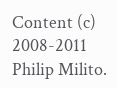Content (c) 2008-2011 Philip Milito.